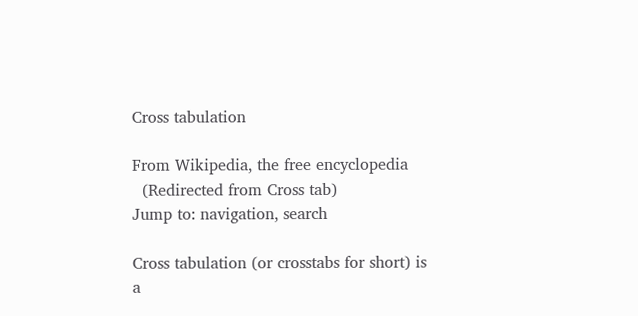Cross tabulation

From Wikipedia, the free encyclopedia
  (Redirected from Cross tab)
Jump to: navigation, search

Cross tabulation (or crosstabs for short) is a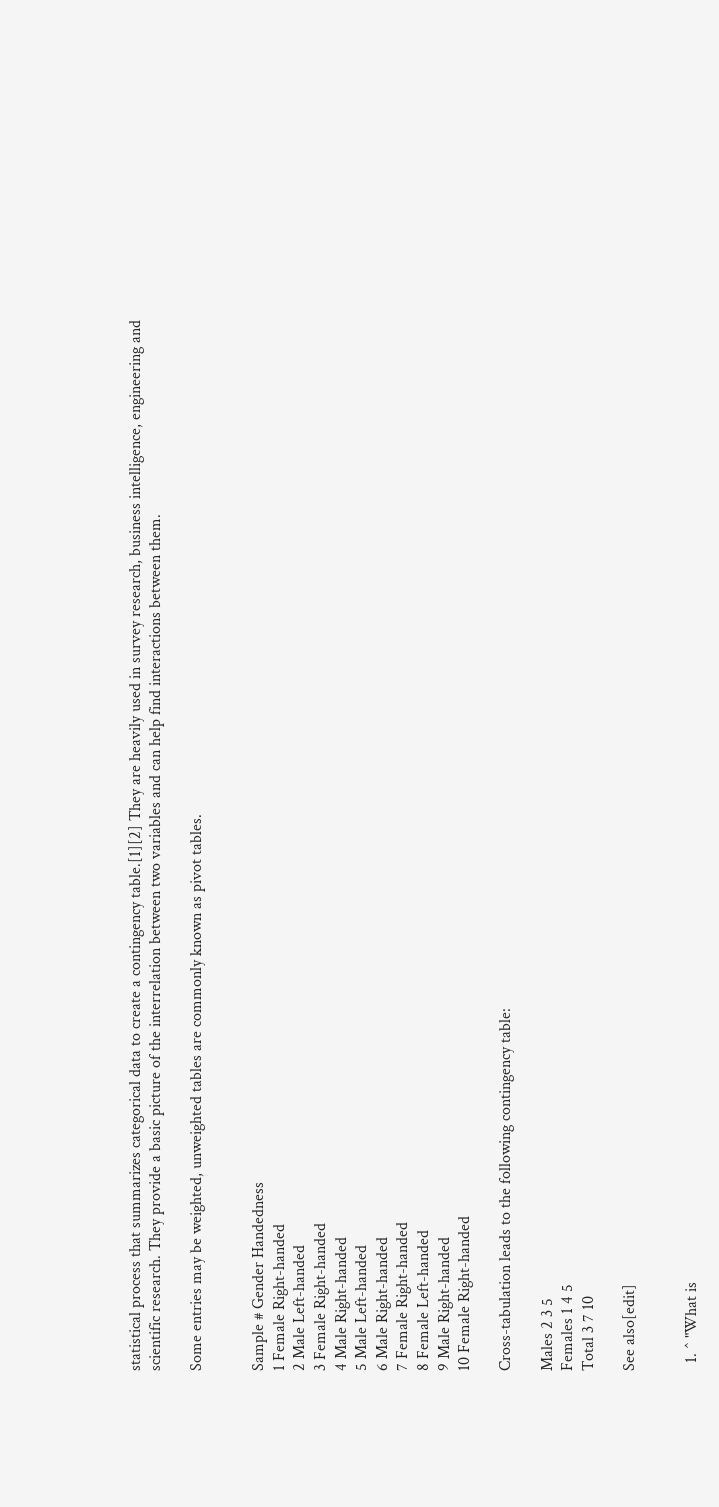statistical process that summarizes categorical data to create a contingency table.[1][2] They are heavily used in survey research, business intelligence, engineering and scientific research. They provide a basic picture of the interrelation between two variables and can help find interactions between them.

Some entries may be weighted, unweighted tables are commonly known as pivot tables.


Sample # Gender Handedness
1 Female Right-handed
2 Male Left-handed
3 Female Right-handed
4 Male Right-handed
5 Male Left-handed
6 Male Right-handed
7 Female Right-handed
8 Female Left-handed
9 Male Right-handed
10 Female Right-handed

Cross-tabulation leads to the following contingency table:

Males 2 3 5
Females 1 4 5
Total 3 7 10

See also[edit]


  1. ^ "What is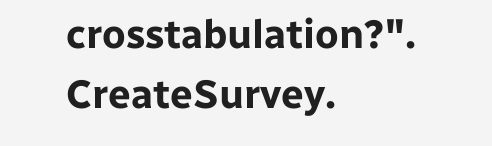crosstabulation?". CreateSurvey.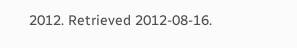2012. Retrieved 2012-08-16.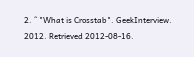2. ^ "What is Crosstab". GeekInterview. 2012. Retrieved 2012-08-16.